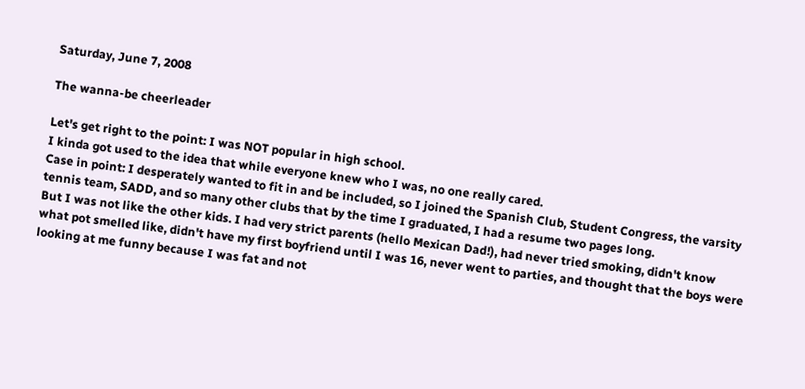Saturday, June 7, 2008

The wanna-be cheerleader

Let's get right to the point: I was NOT popular in high school.
I kinda got used to the idea that while everyone knew who I was, no one really cared.
Case in point: I desperately wanted to fit in and be included, so I joined the Spanish Club, Student Congress, the varsity tennis team, SADD, and so many other clubs that by the time I graduated, I had a resume two pages long.
But I was not like the other kids. I had very strict parents (hello Mexican Dad!), had never tried smoking, didn't know what pot smelled like, didn't have my first boyfriend until I was 16, never went to parties, and thought that the boys were looking at me funny because I was fat and not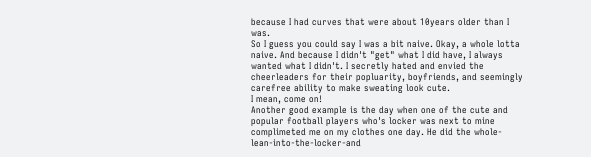because I had curves that were about 10years older than I was.
So I guess you could say I was a bit naive. Okay, a whole lotta naive. And because I didn't "get" what I did have, I always wanted what I didn't. I secretly hated and envied the cheerleaders for their popluarity, boyfriends, and seemingly carefree ability to make sweating look cute.
I mean, come on!
Another good example is the day when one of the cute and popular football players who's locker was next to mine complimeted me on my clothes one day. He did the whole-lean-into-the-locker-and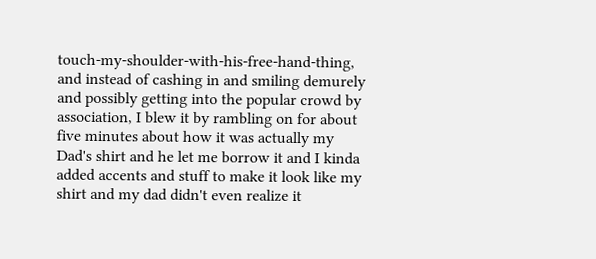touch-my-shoulder-with-his-free-hand-thing, and instead of cashing in and smiling demurely and possibly getting into the popular crowd by association, I blew it by rambling on for about five minutes about how it was actually my Dad's shirt and he let me borrow it and I kinda added accents and stuff to make it look like my shirt and my dad didn't even realize it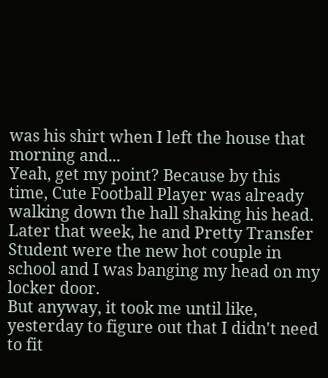was his shirt when I left the house that morning and...
Yeah, get my point? Because by this time, Cute Football Player was already walking down the hall shaking his head. Later that week, he and Pretty Transfer Student were the new hot couple in school and I was banging my head on my locker door.
But anyway, it took me until like, yesterday to figure out that I didn't need to fit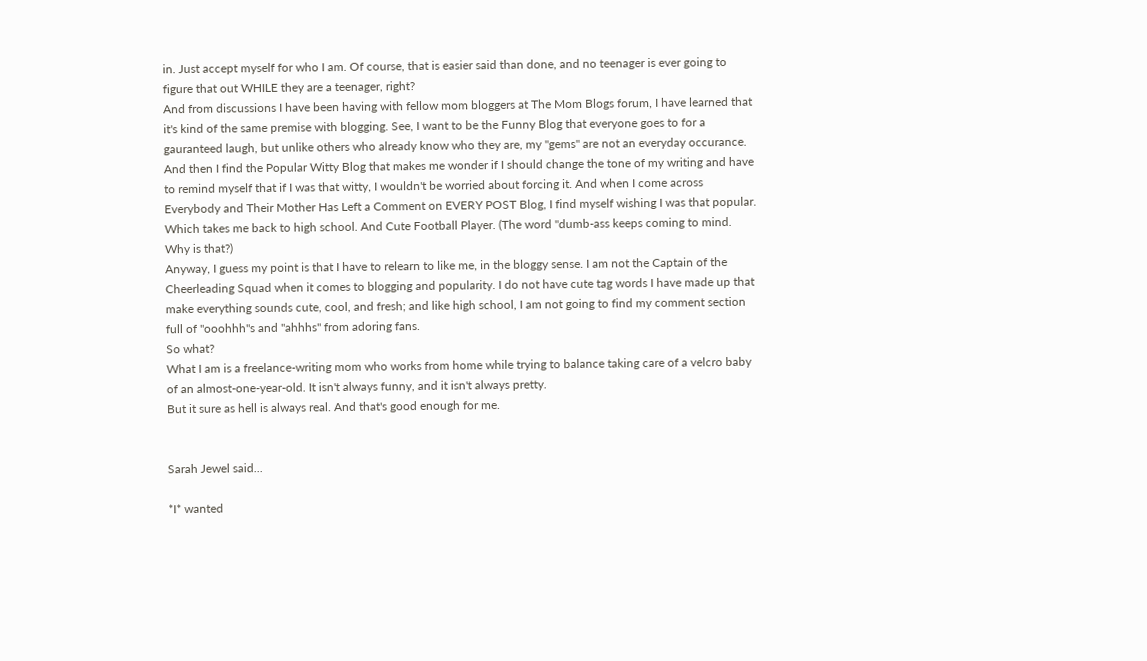in. Just accept myself for who I am. Of course, that is easier said than done, and no teenager is ever going to figure that out WHILE they are a teenager, right?
And from discussions I have been having with fellow mom bloggers at The Mom Blogs forum, I have learned that it's kind of the same premise with blogging. See, I want to be the Funny Blog that everyone goes to for a gauranteed laugh, but unlike others who already know who they are, my "gems" are not an everyday occurance. And then I find the Popular Witty Blog that makes me wonder if I should change the tone of my writing and have to remind myself that if I was that witty, I wouldn't be worried about forcing it. And when I come across Everybody and Their Mother Has Left a Comment on EVERY POST Blog, I find myself wishing I was that popular.
Which takes me back to high school. And Cute Football Player. (The word "dumb-ass keeps coming to mind. Why is that?)
Anyway, I guess my point is that I have to relearn to like me, in the bloggy sense. I am not the Captain of the Cheerleading Squad when it comes to blogging and popularity. I do not have cute tag words I have made up that make everything sounds cute, cool, and fresh; and like high school, I am not going to find my comment section full of "ooohhh"s and "ahhhs" from adoring fans.
So what?
What I am is a freelance-writing mom who works from home while trying to balance taking care of a velcro baby of an almost-one-year-old. It isn't always funny, and it isn't always pretty.
But it sure as hell is always real. And that's good enough for me.


Sarah Jewel said...

*I* wanted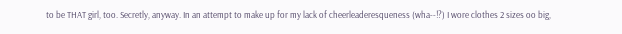to be THAT girl, too. Secretly, anyway. In an attempt to make up for my lack of cheerleaderesqueness (wha--!?) I wore clothes 2 sizes oo big,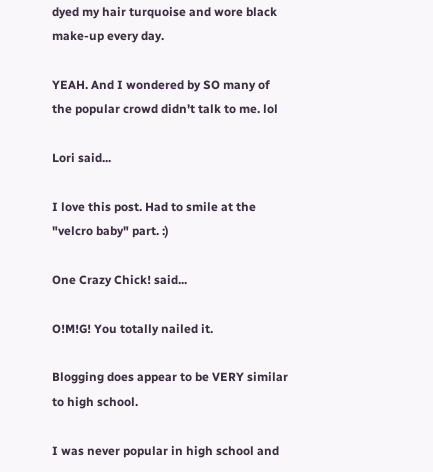dyed my hair turquoise and wore black make-up every day.

YEAH. And I wondered by SO many of the popular crowd didn't talk to me. lol

Lori said...

I love this post. Had to smile at the "velcro baby" part. :)

One Crazy Chick! said...

O!M!G! You totally nailed it.

Blogging does appear to be VERY similar to high school.

I was never popular in high school and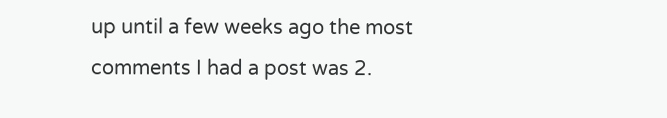up until a few weeks ago the most comments I had a post was 2.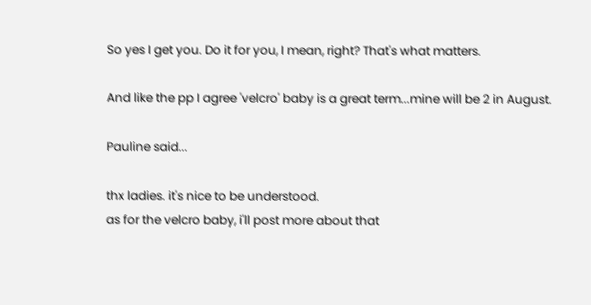So yes I get you. Do it for you, I mean, right? That's what matters.

And like the pp I agree 'velcro' baby is a great term...mine will be 2 in August.

Pauline said...

thx ladies. it's nice to be understood.
as for the velcro baby, i'll post more about that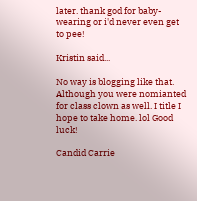later. thank god for baby-wearing or i'd never even get to pee!

Kristin said...

No way is blogging like that. Although you were nomianted for class clown as well. I title I hope to take home. lol Good luck!

Candid Carrie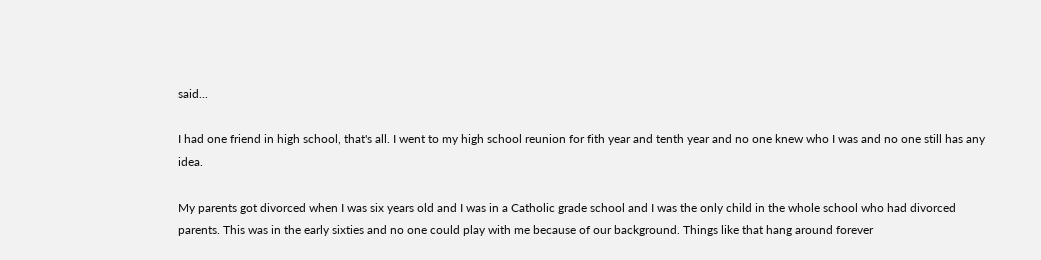said...

I had one friend in high school, that's all. I went to my high school reunion for fith year and tenth year and no one knew who I was and no one still has any idea.

My parents got divorced when I was six years old and I was in a Catholic grade school and I was the only child in the whole school who had divorced parents. This was in the early sixties and no one could play with me because of our background. Things like that hang around forever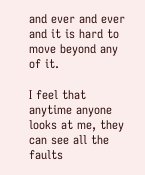and ever and ever and it is hard to move beyond any of it.

I feel that anytime anyone looks at me, they can see all the faults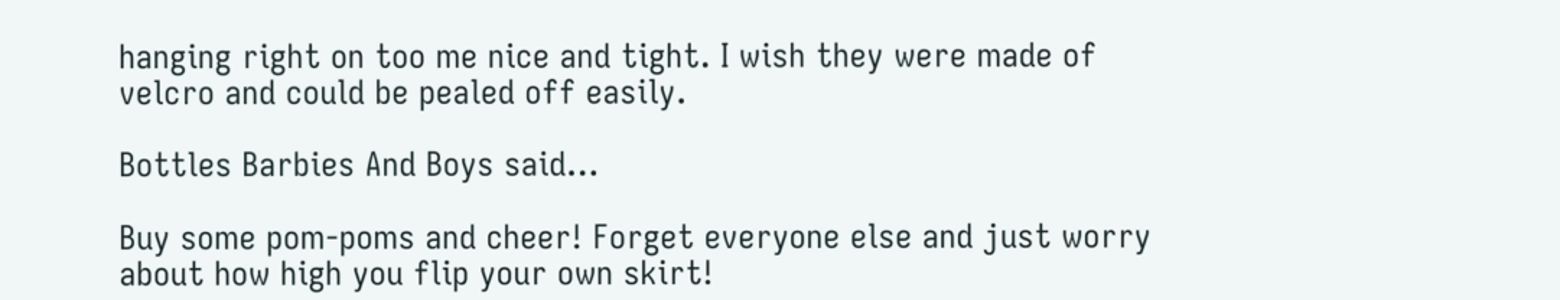hanging right on too me nice and tight. I wish they were made of velcro and could be pealed off easily.

Bottles Barbies And Boys said...

Buy some pom-poms and cheer! Forget everyone else and just worry about how high you flip your own skirt!